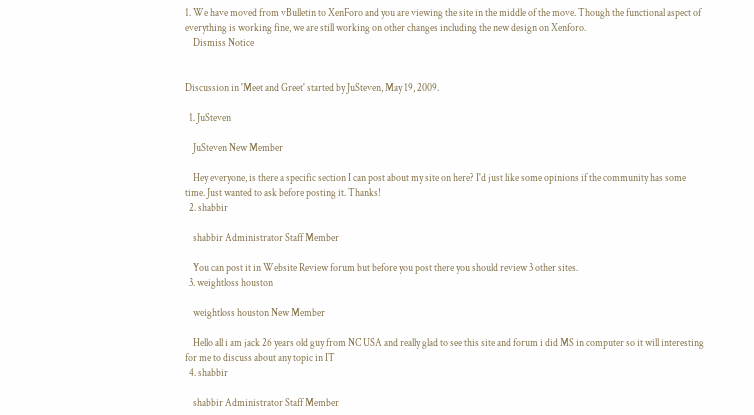1. We have moved from vBulletin to XenForo and you are viewing the site in the middle of the move. Though the functional aspect of everything is working fine, we are still working on other changes including the new design on Xenforo.
    Dismiss Notice


Discussion in 'Meet and Greet' started by JuSteven, May 19, 2009.

  1. JuSteven

    JuSteven New Member

    Hey everyone, is there a specific section I can post about my site on here? I'd just like some opinions if the community has some time. Just wanted to ask before posting it. Thanks!
  2. shabbir

    shabbir Administrator Staff Member

    You can post it in Website Review forum but before you post there you should review 3 other sites.
  3. weightloss houston

    weightloss houston New Member

    Hello all i am jack 26 years old guy from NC USA and really glad to see this site and forum i did MS in computer so it will interesting for me to discuss about any topic in IT
  4. shabbir

    shabbir Administrator Staff Member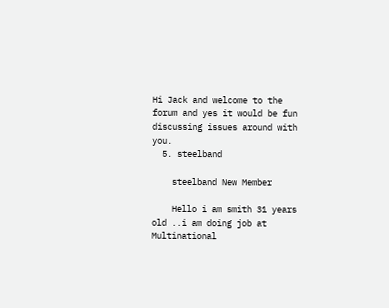Hi Jack and welcome to the forum and yes it would be fun discussing issues around with you.
  5. steelband

    steelband New Member

    Hello i am smith 31 years old ..i am doing job at Multinational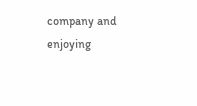company and enjoying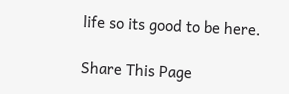life so its good to be here.

Share This Page